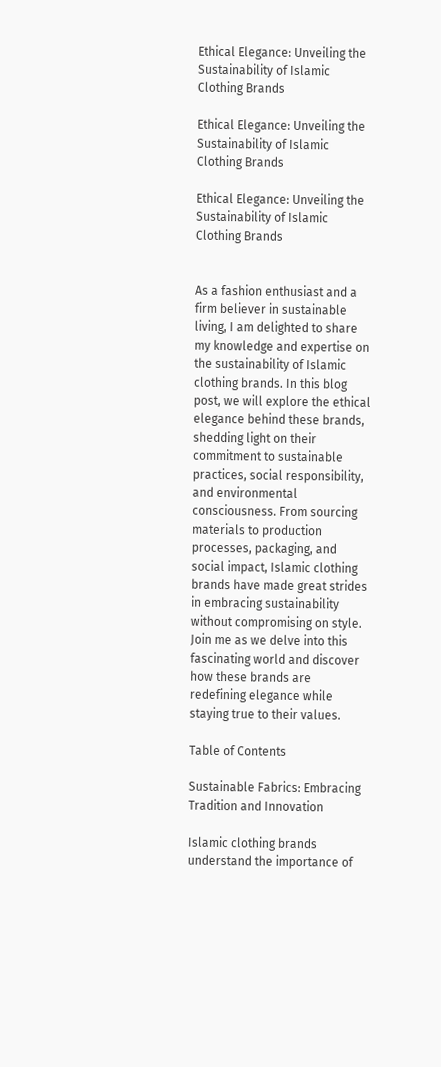Ethical Elegance: Unveiling the Sustainability of Islamic Clothing Brands

Ethical Elegance: Unveiling the Sustainability of Islamic Clothing Brands

Ethical Elegance: Unveiling the Sustainability of Islamic Clothing Brands


As a fashion enthusiast and a firm believer in sustainable living, I am delighted to share my knowledge and expertise on the sustainability of Islamic clothing brands. In this blog post, we will explore the ethical elegance behind these brands, shedding light on their commitment to sustainable practices, social responsibility, and environmental consciousness. From sourcing materials to production processes, packaging, and social impact, Islamic clothing brands have made great strides in embracing sustainability without compromising on style. Join me as we delve into this fascinating world and discover how these brands are redefining elegance while staying true to their values.

Table of Contents

Sustainable Fabrics: Embracing Tradition and Innovation

Islamic clothing brands understand the importance of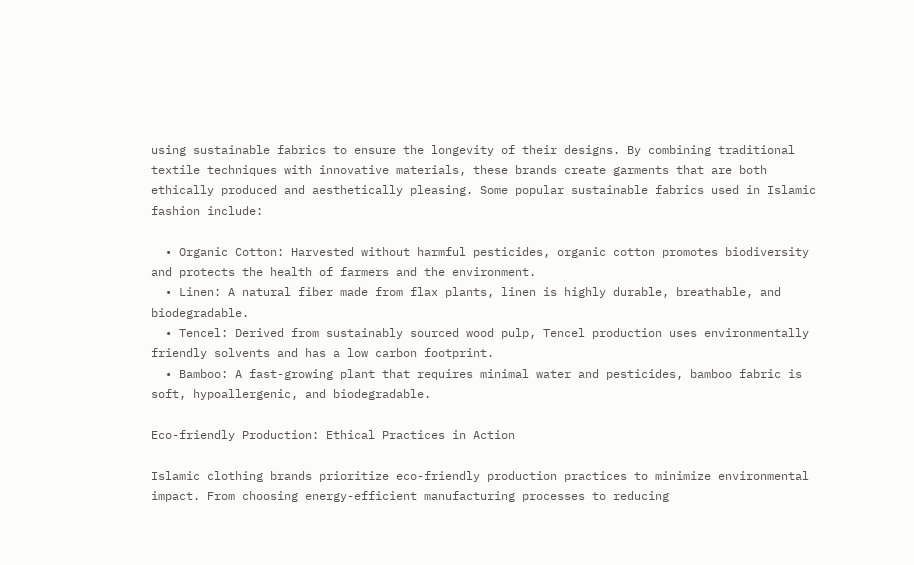using sustainable fabrics to ensure the longevity of their designs. By combining traditional textile techniques with innovative materials, these brands create garments that are both ethically produced and aesthetically pleasing. Some popular sustainable fabrics used in Islamic fashion include:

  • Organic Cotton: Harvested without harmful pesticides, organic cotton promotes biodiversity and protects the health of farmers and the environment.
  • Linen: A natural fiber made from flax plants, linen is highly durable, breathable, and biodegradable.
  • Tencel: Derived from sustainably sourced wood pulp, Tencel production uses environmentally friendly solvents and has a low carbon footprint.
  • Bamboo: A fast-growing plant that requires minimal water and pesticides, bamboo fabric is soft, hypoallergenic, and biodegradable.

Eco-friendly Production: Ethical Practices in Action

Islamic clothing brands prioritize eco-friendly production practices to minimize environmental impact. From choosing energy-efficient manufacturing processes to reducing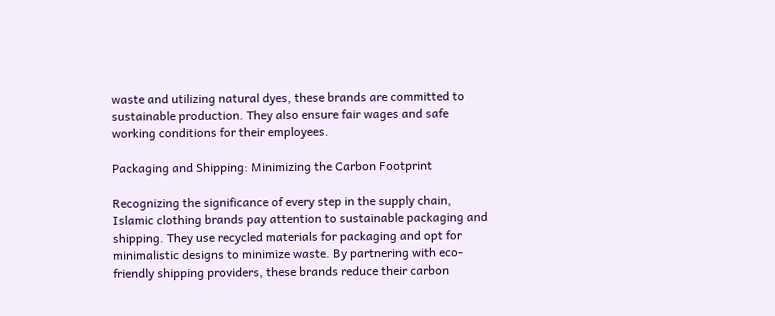waste and utilizing natural dyes, these brands are committed to sustainable production. They also ensure fair wages and safe working conditions for their employees.

Packaging and Shipping: Minimizing the Carbon Footprint

Recognizing the significance of every step in the supply chain, Islamic clothing brands pay attention to sustainable packaging and shipping. They use recycled materials for packaging and opt for minimalistic designs to minimize waste. By partnering with eco-friendly shipping providers, these brands reduce their carbon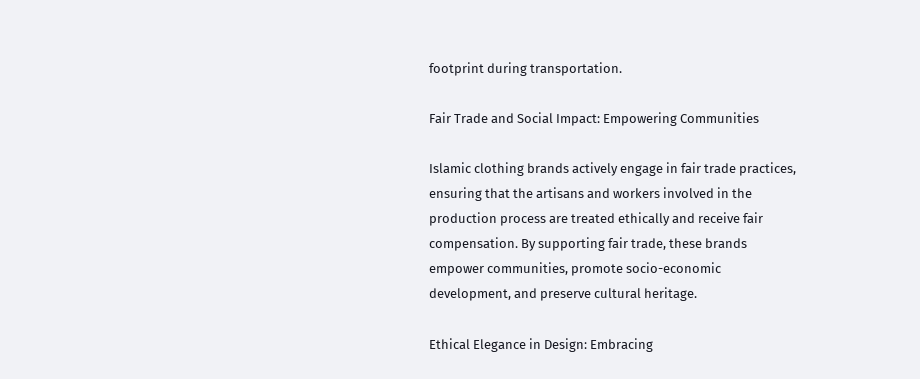footprint during transportation.

Fair Trade and Social Impact: Empowering Communities

Islamic clothing brands actively engage in fair trade practices, ensuring that the artisans and workers involved in the production process are treated ethically and receive fair compensation. By supporting fair trade, these brands empower communities, promote socio-economic development, and preserve cultural heritage.

Ethical Elegance in Design: Embracing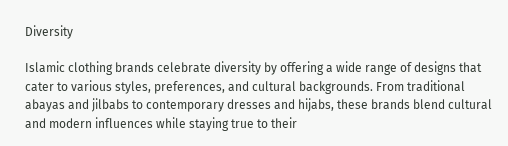Diversity

Islamic clothing brands celebrate diversity by offering a wide range of designs that cater to various styles, preferences, and cultural backgrounds. From traditional abayas and jilbabs to contemporary dresses and hijabs, these brands blend cultural and modern influences while staying true to their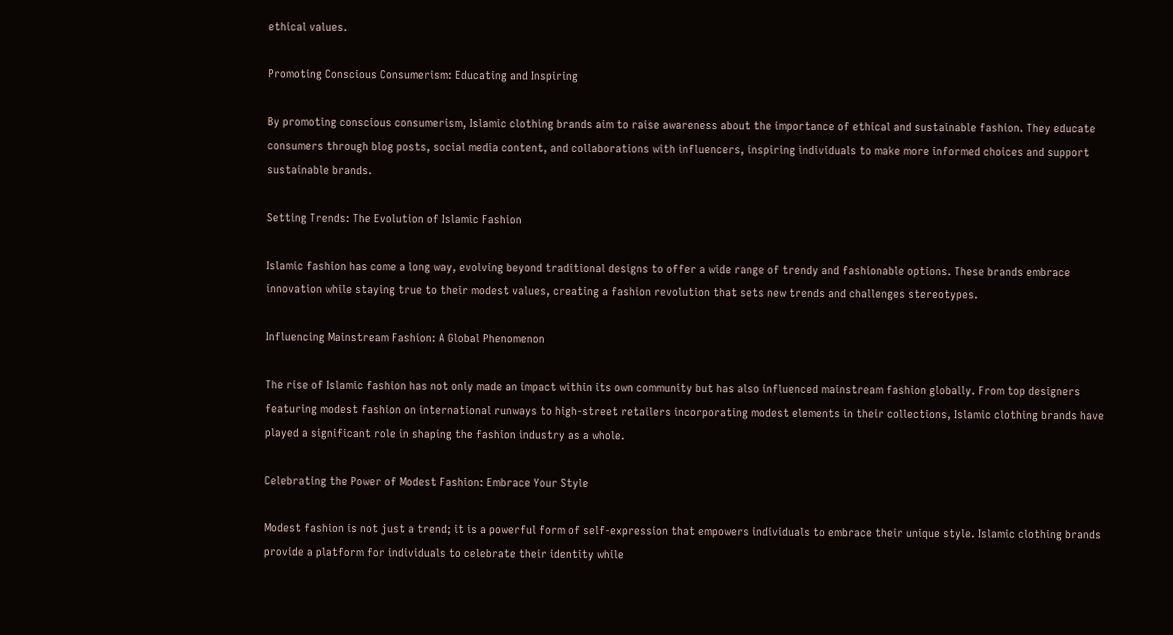ethical values.

Promoting Conscious Consumerism: Educating and Inspiring

By promoting conscious consumerism, Islamic clothing brands aim to raise awareness about the importance of ethical and sustainable fashion. They educate consumers through blog posts, social media content, and collaborations with influencers, inspiring individuals to make more informed choices and support sustainable brands.

Setting Trends: The Evolution of Islamic Fashion

Islamic fashion has come a long way, evolving beyond traditional designs to offer a wide range of trendy and fashionable options. These brands embrace innovation while staying true to their modest values, creating a fashion revolution that sets new trends and challenges stereotypes.

Influencing Mainstream Fashion: A Global Phenomenon

The rise of Islamic fashion has not only made an impact within its own community but has also influenced mainstream fashion globally. From top designers featuring modest fashion on international runways to high-street retailers incorporating modest elements in their collections, Islamic clothing brands have played a significant role in shaping the fashion industry as a whole.

Celebrating the Power of Modest Fashion: Embrace Your Style

Modest fashion is not just a trend; it is a powerful form of self-expression that empowers individuals to embrace their unique style. Islamic clothing brands provide a platform for individuals to celebrate their identity while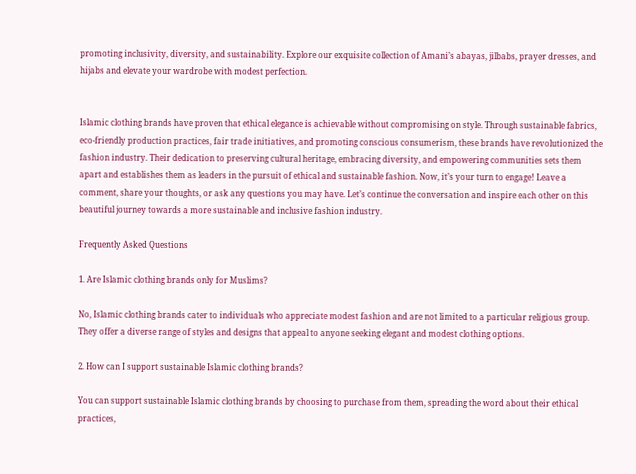promoting inclusivity, diversity, and sustainability. Explore our exquisite collection of Amani’s abayas, jilbabs, prayer dresses, and hijabs and elevate your wardrobe with modest perfection.


Islamic clothing brands have proven that ethical elegance is achievable without compromising on style. Through sustainable fabrics, eco-friendly production practices, fair trade initiatives, and promoting conscious consumerism, these brands have revolutionized the fashion industry. Their dedication to preserving cultural heritage, embracing diversity, and empowering communities sets them apart and establishes them as leaders in the pursuit of ethical and sustainable fashion. Now, it’s your turn to engage! Leave a comment, share your thoughts, or ask any questions you may have. Let’s continue the conversation and inspire each other on this beautiful journey towards a more sustainable and inclusive fashion industry.

Frequently Asked Questions

1. Are Islamic clothing brands only for Muslims?

No, Islamic clothing brands cater to individuals who appreciate modest fashion and are not limited to a particular religious group. They offer a diverse range of styles and designs that appeal to anyone seeking elegant and modest clothing options.

2. How can I support sustainable Islamic clothing brands?

You can support sustainable Islamic clothing brands by choosing to purchase from them, spreading the word about their ethical practices,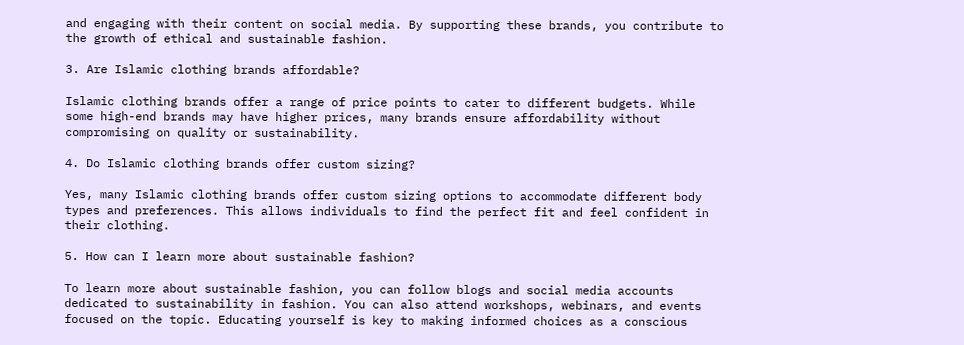and engaging with their content on social media. By supporting these brands, you contribute to the growth of ethical and sustainable fashion.

3. Are Islamic clothing brands affordable?

Islamic clothing brands offer a range of price points to cater to different budgets. While some high-end brands may have higher prices, many brands ensure affordability without compromising on quality or sustainability.

4. Do Islamic clothing brands offer custom sizing?

Yes, many Islamic clothing brands offer custom sizing options to accommodate different body types and preferences. This allows individuals to find the perfect fit and feel confident in their clothing.

5. How can I learn more about sustainable fashion?

To learn more about sustainable fashion, you can follow blogs and social media accounts dedicated to sustainability in fashion. You can also attend workshops, webinars, and events focused on the topic. Educating yourself is key to making informed choices as a conscious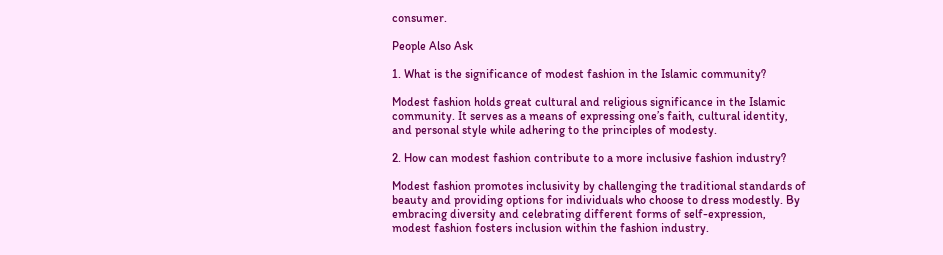consumer.

People Also Ask

1. What is the significance of modest fashion in the Islamic community?

Modest fashion holds great cultural and religious significance in the Islamic community. It serves as a means of expressing one’s faith, cultural identity, and personal style while adhering to the principles of modesty.

2. How can modest fashion contribute to a more inclusive fashion industry?

Modest fashion promotes inclusivity by challenging the traditional standards of beauty and providing options for individuals who choose to dress modestly. By embracing diversity and celebrating different forms of self-expression, modest fashion fosters inclusion within the fashion industry.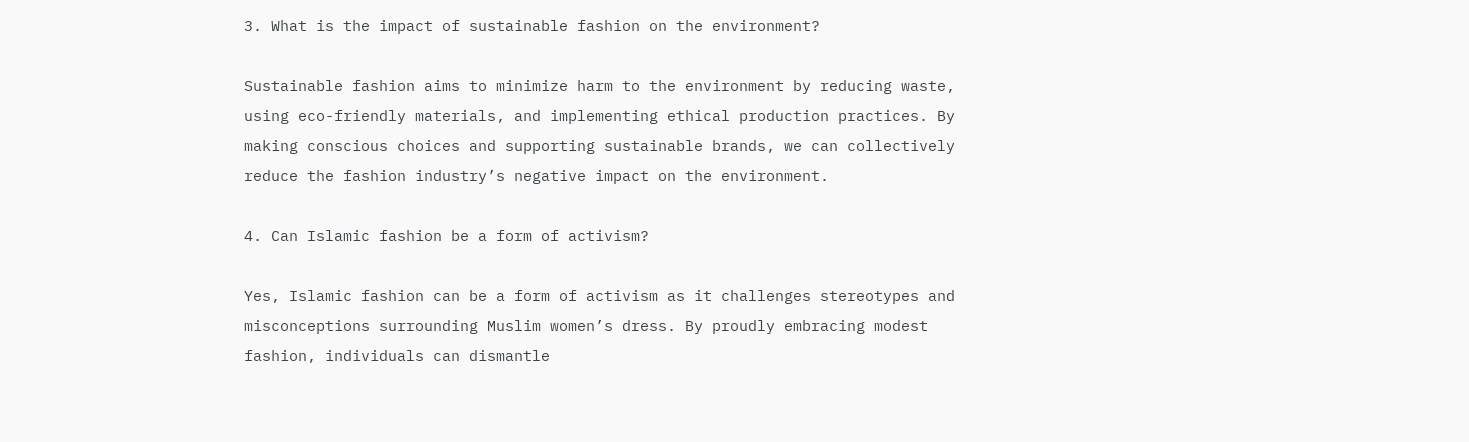3. What is the impact of sustainable fashion on the environment?

Sustainable fashion aims to minimize harm to the environment by reducing waste, using eco-friendly materials, and implementing ethical production practices. By making conscious choices and supporting sustainable brands, we can collectively reduce the fashion industry’s negative impact on the environment.

4. Can Islamic fashion be a form of activism?

Yes, Islamic fashion can be a form of activism as it challenges stereotypes and misconceptions surrounding Muslim women’s dress. By proudly embracing modest fashion, individuals can dismantle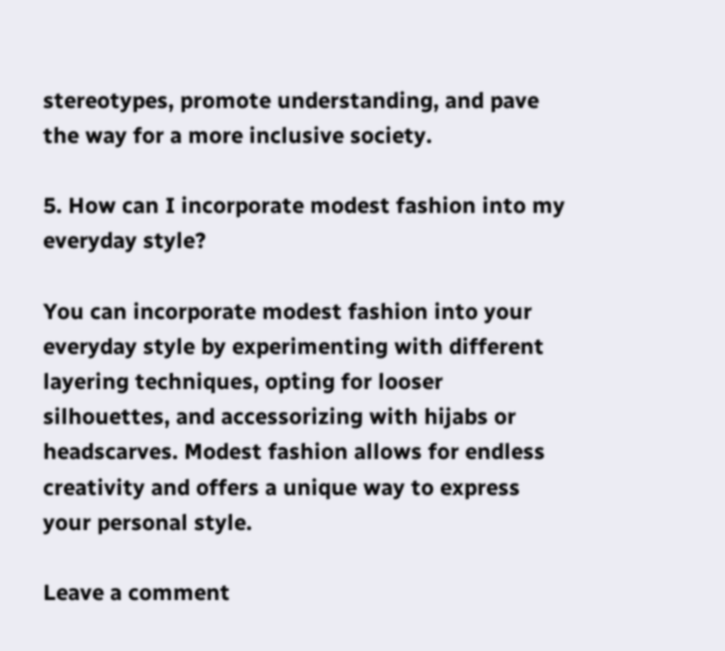stereotypes, promote understanding, and pave the way for a more inclusive society.

5. How can I incorporate modest fashion into my everyday style?

You can incorporate modest fashion into your everyday style by experimenting with different layering techniques, opting for looser silhouettes, and accessorizing with hijabs or headscarves. Modest fashion allows for endless creativity and offers a unique way to express your personal style.

Leave a comment